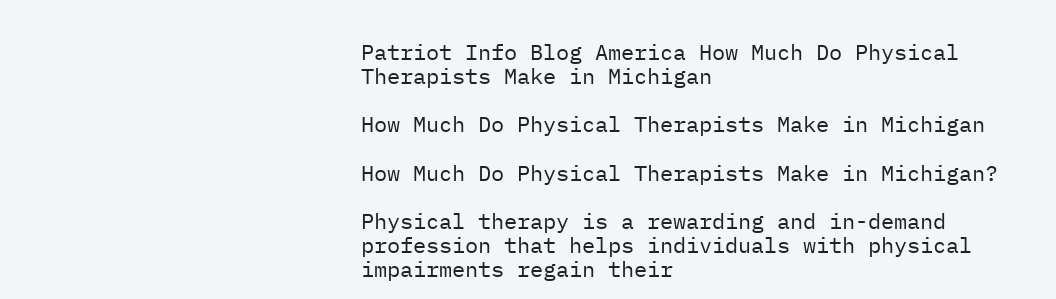Patriot Info Blog America How Much Do Physical Therapists Make in Michigan

How Much Do Physical Therapists Make in Michigan

How Much Do Physical Therapists Make in Michigan?

Physical therapy is a rewarding and in-demand profession that helps individuals with physical impairments regain their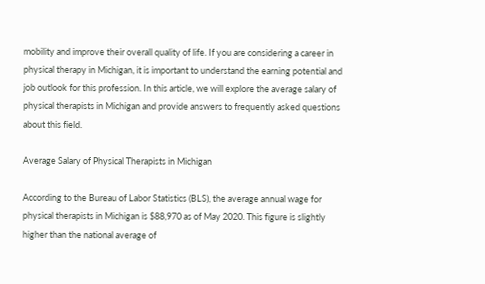mobility and improve their overall quality of life. If you are considering a career in physical therapy in Michigan, it is important to understand the earning potential and job outlook for this profession. In this article, we will explore the average salary of physical therapists in Michigan and provide answers to frequently asked questions about this field.

Average Salary of Physical Therapists in Michigan

According to the Bureau of Labor Statistics (BLS), the average annual wage for physical therapists in Michigan is $88,970 as of May 2020. This figure is slightly higher than the national average of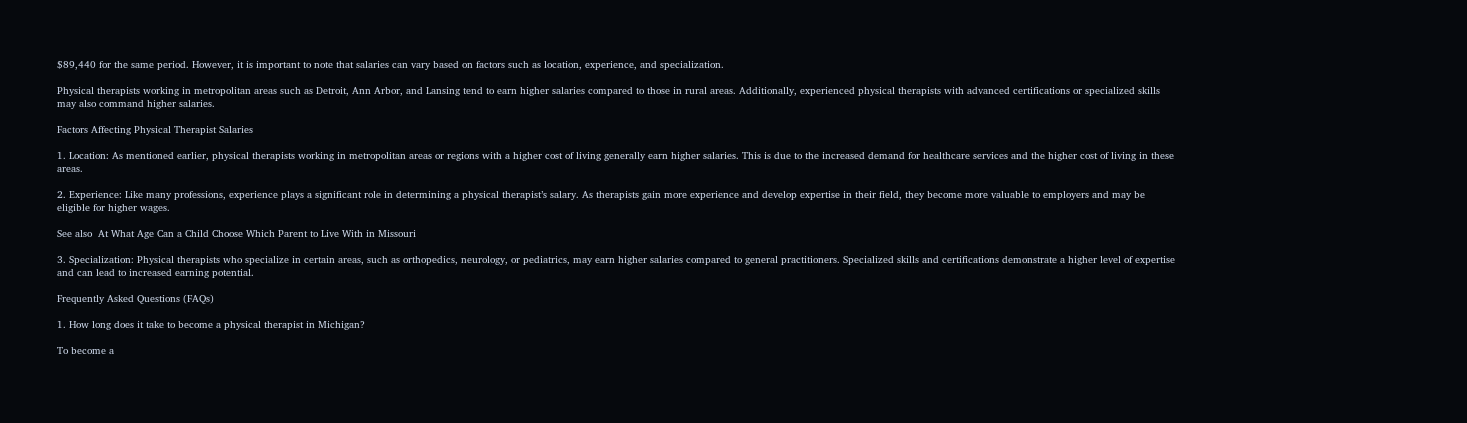$89,440 for the same period. However, it is important to note that salaries can vary based on factors such as location, experience, and specialization.

Physical therapists working in metropolitan areas such as Detroit, Ann Arbor, and Lansing tend to earn higher salaries compared to those in rural areas. Additionally, experienced physical therapists with advanced certifications or specialized skills may also command higher salaries.

Factors Affecting Physical Therapist Salaries

1. Location: As mentioned earlier, physical therapists working in metropolitan areas or regions with a higher cost of living generally earn higher salaries. This is due to the increased demand for healthcare services and the higher cost of living in these areas.

2. Experience: Like many professions, experience plays a significant role in determining a physical therapist’s salary. As therapists gain more experience and develop expertise in their field, they become more valuable to employers and may be eligible for higher wages.

See also  At What Age Can a Child Choose Which Parent to Live With in Missouri

3. Specialization: Physical therapists who specialize in certain areas, such as orthopedics, neurology, or pediatrics, may earn higher salaries compared to general practitioners. Specialized skills and certifications demonstrate a higher level of expertise and can lead to increased earning potential.

Frequently Asked Questions (FAQs)

1. How long does it take to become a physical therapist in Michigan?

To become a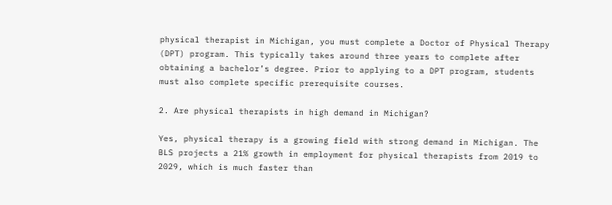physical therapist in Michigan, you must complete a Doctor of Physical Therapy (DPT) program. This typically takes around three years to complete after obtaining a bachelor’s degree. Prior to applying to a DPT program, students must also complete specific prerequisite courses.

2. Are physical therapists in high demand in Michigan?

Yes, physical therapy is a growing field with strong demand in Michigan. The BLS projects a 21% growth in employment for physical therapists from 2019 to 2029, which is much faster than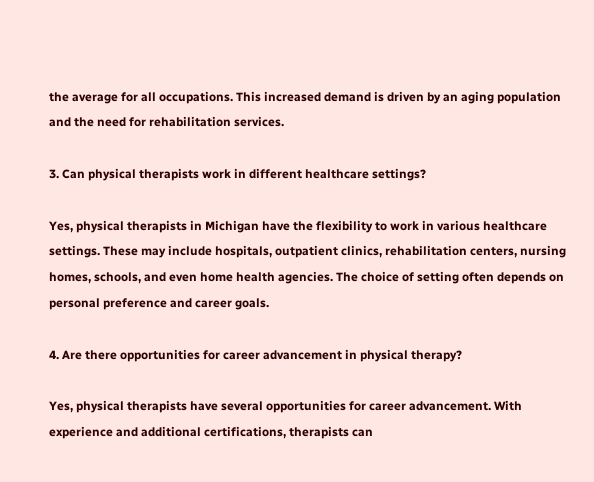the average for all occupations. This increased demand is driven by an aging population and the need for rehabilitation services.

3. Can physical therapists work in different healthcare settings?

Yes, physical therapists in Michigan have the flexibility to work in various healthcare settings. These may include hospitals, outpatient clinics, rehabilitation centers, nursing homes, schools, and even home health agencies. The choice of setting often depends on personal preference and career goals.

4. Are there opportunities for career advancement in physical therapy?

Yes, physical therapists have several opportunities for career advancement. With experience and additional certifications, therapists can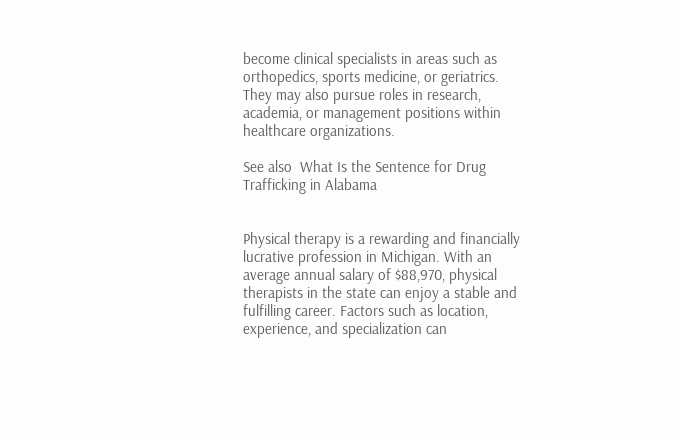become clinical specialists in areas such as orthopedics, sports medicine, or geriatrics. They may also pursue roles in research, academia, or management positions within healthcare organizations.

See also  What Is the Sentence for Drug Trafficking in Alabama


Physical therapy is a rewarding and financially lucrative profession in Michigan. With an average annual salary of $88,970, physical therapists in the state can enjoy a stable and fulfilling career. Factors such as location, experience, and specialization can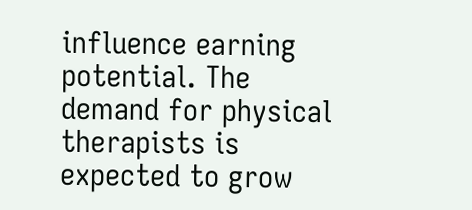influence earning potential. The demand for physical therapists is expected to grow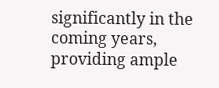significantly in the coming years, providing ample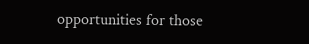opportunities for those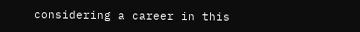considering a career in this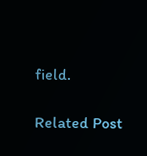field.

Related Post